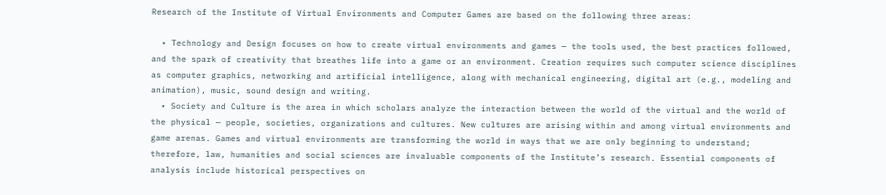Research of the Institute of Virtual Environments and Computer Games are based on the following three areas:

  • Technology and Design focuses on how to create virtual environments and games — the tools used, the best practices followed, and the spark of creativity that breathes life into a game or an environment. Creation requires such computer science disciplines as computer graphics, networking and artificial intelligence, along with mechanical engineering, digital art (e.g., modeling and animation), music, sound design and writing.
  • Society and Culture is the area in which scholars analyze the interaction between the world of the virtual and the world of the physical — people, societies, organizations and cultures. New cultures are arising within and among virtual environments and game arenas. Games and virtual environments are transforming the world in ways that we are only beginning to understand; therefore, law, humanities and social sciences are invaluable components of the Institute’s research. Essential components of analysis include historical perspectives on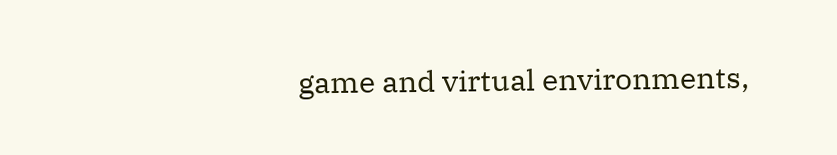game and virtual environments,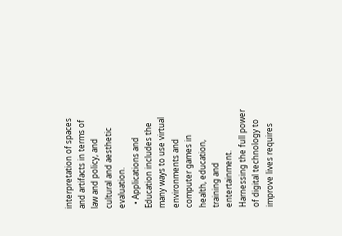interpretation of spaces and artifacts in terms of law and policy, and cultural and aesthetic evaluation.
  • Applications and Education includes the many ways to use virtual environments and computer games in health, education, training and entertainment. Harnessing the full power of digital technology to improve lives requires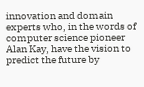innovation and domain experts who, in the words of computer science pioneer Alan Kay, have the vision to predict the future by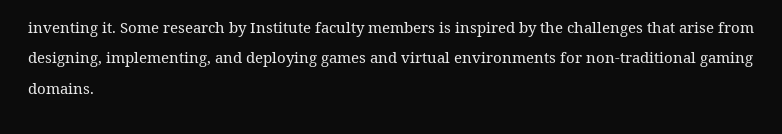inventing it. Some research by Institute faculty members is inspired by the challenges that arise from designing, implementing, and deploying games and virtual environments for non-traditional gaming domains.